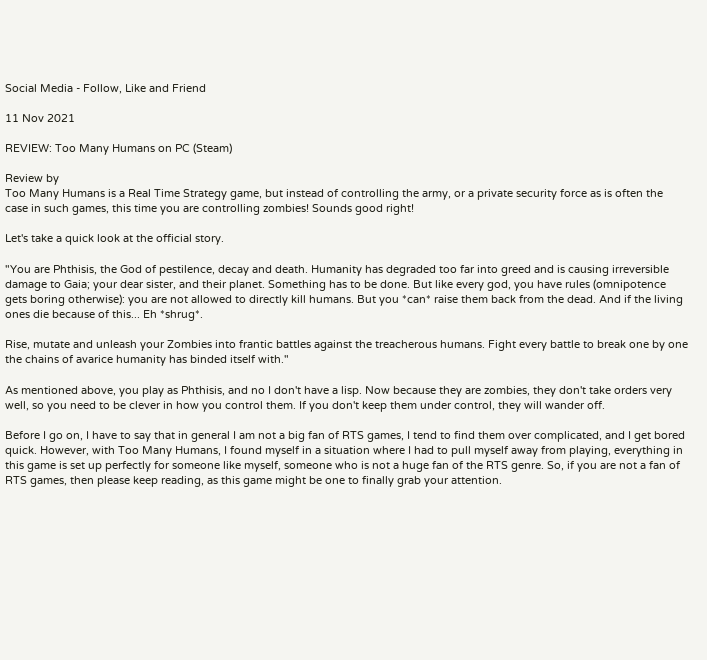Social Media - Follow, Like and Friend

11 Nov 2021

REVIEW: Too Many Humans on PC (Steam)

Review by
Too Many Humans is a Real Time Strategy game, but instead of controlling the army, or a private security force as is often the case in such games, this time you are controlling zombies! Sounds good right!

Let's take a quick look at the official story.

"You are Phthisis, the God of pestilence, decay and death. Humanity has degraded too far into greed and is causing irreversible damage to Gaia; your dear sister, and their planet. Something has to be done. But like every god, you have rules (omnipotence gets boring otherwise): you are not allowed to directly kill humans. But you *can* raise them back from the dead. And if the living ones die because of this... Eh *shrug*.

Rise, mutate and unleash your Zombies into frantic battles against the treacherous humans. Fight every battle to break one by one the chains of avarice humanity has binded itself with."

As mentioned above, you play as Phthisis, and no I don't have a lisp. Now because they are zombies, they don't take orders very well, so you need to be clever in how you control them. If you don't keep them under control, they will wander off.

Before I go on, I have to say that in general I am not a big fan of RTS games, I tend to find them over complicated, and I get bored quick. However, with Too Many Humans, I found myself in a situation where I had to pull myself away from playing, everything in this game is set up perfectly for someone like myself, someone who is not a huge fan of the RTS genre. So, if you are not a fan of RTS games, then please keep reading, as this game might be one to finally grab your attention.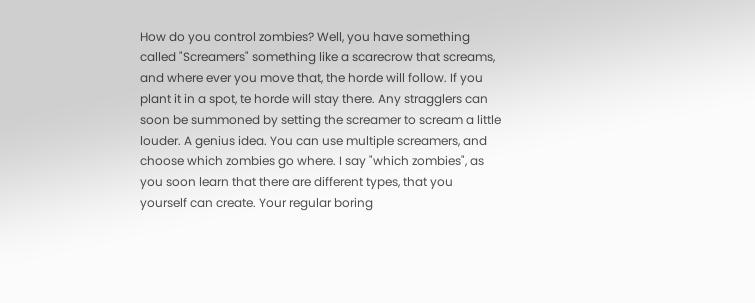How do you control zombies? Well, you have something called "Screamers" something like a scarecrow that screams, and where ever you move that, the horde will follow. If you plant it in a spot, te horde will stay there. Any stragglers can soon be summoned by setting the screamer to scream a little louder. A genius idea. You can use multiple screamers, and choose which zombies go where. I say "which zombies", as you soon learn that there are different types, that you yourself can create. Your regular boring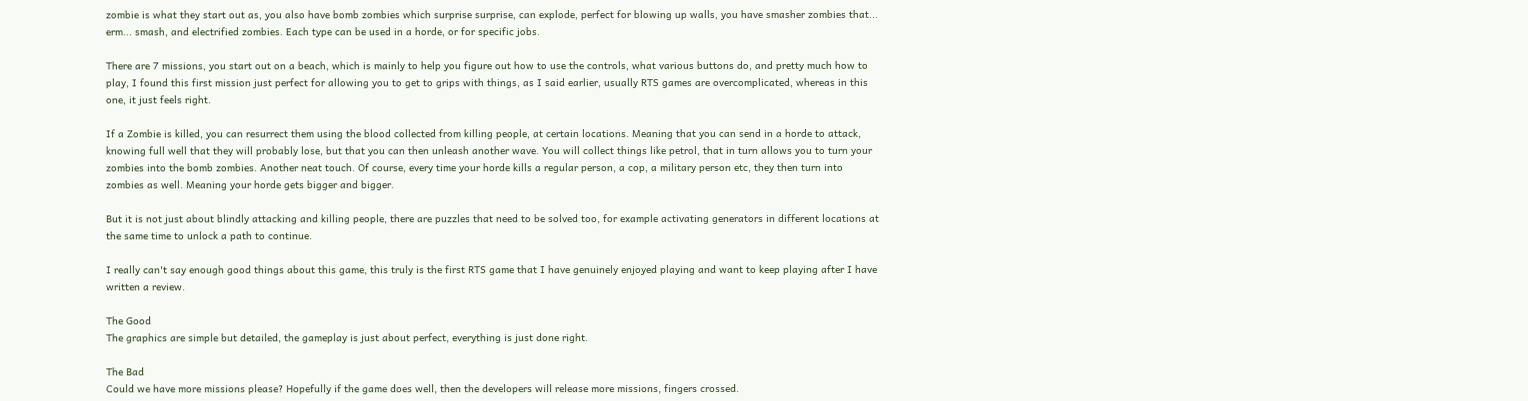zombie is what they start out as, you also have bomb zombies which surprise surprise, can explode, perfect for blowing up walls, you have smasher zombies that... erm... smash, and electrified zombies. Each type can be used in a horde, or for specific jobs.

There are 7 missions, you start out on a beach, which is mainly to help you figure out how to use the controls, what various buttons do, and pretty much how to play, I found this first mission just perfect for allowing you to get to grips with things, as I said earlier, usually RTS games are overcomplicated, whereas in this one, it just feels right.

If a Zombie is killed, you can resurrect them using the blood collected from killing people, at certain locations. Meaning that you can send in a horde to attack, knowing full well that they will probably lose, but that you can then unleash another wave. You will collect things like petrol, that in turn allows you to turn your zombies into the bomb zombies. Another neat touch. Of course, every time your horde kills a regular person, a cop, a military person etc, they then turn into zombies as well. Meaning your horde gets bigger and bigger.

But it is not just about blindly attacking and killing people, there are puzzles that need to be solved too, for example activating generators in different locations at the same time to unlock a path to continue.

I really can't say enough good things about this game, this truly is the first RTS game that I have genuinely enjoyed playing and want to keep playing after I have written a review.

The Good
The graphics are simple but detailed, the gameplay is just about perfect, everything is just done right.

The Bad
Could we have more missions please? Hopefully if the game does well, then the developers will release more missions, fingers crossed.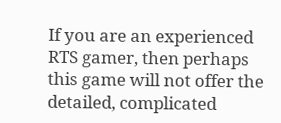If you are an experienced RTS gamer, then perhaps this game will not offer the detailed, complicated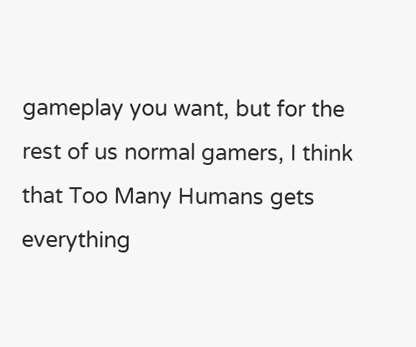gameplay you want, but for the rest of us normal gamers, I think that Too Many Humans gets everything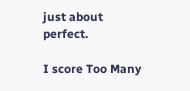just about perfect.

I score Too Many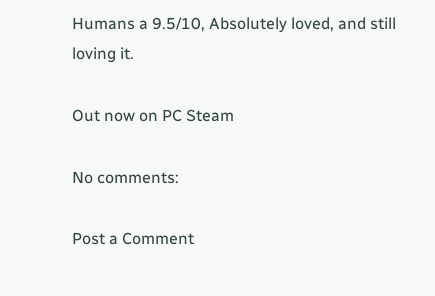Humans a 9.5/10, Absolutely loved, and still loving it.

Out now on PC Steam

No comments:

Post a Comment